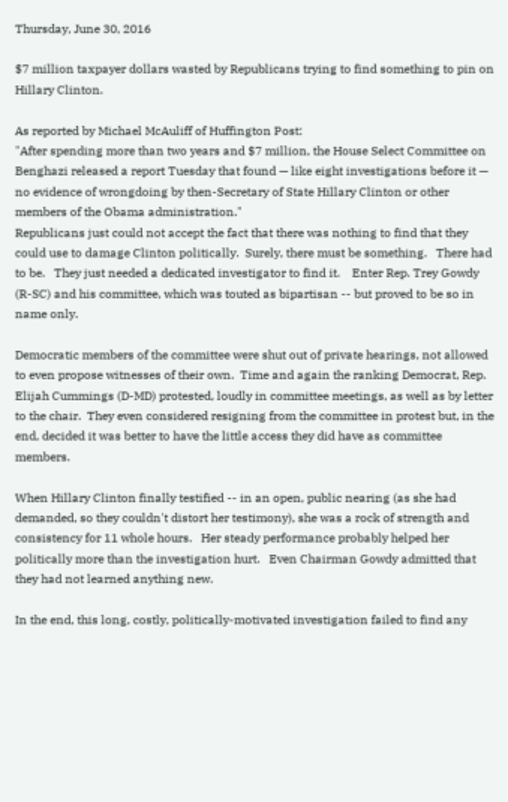Thursday, June 30, 2016

$7 million taxpayer dollars wasted by Republicans trying to find something to pin on Hillary Clinton.

As reported by Michael McAuliff of Huffington Post:
"After spending more than two years and $7 million, the House Select Committee on Benghazi released a report Tuesday that found — like eight investigations before it — no evidence of wrongdoing by then-Secretary of State Hillary Clinton or other members of the Obama administration."
Republicans just could not accept the fact that there was nothing to find that they could use to damage Clinton politically.  Surely, there must be something.   There had to be.   They just needed a dedicated investigator to find it.    Enter Rep. Trey Gowdy (R-SC) and his committee, which was touted as bipartisan -- but proved to be so in name only.

Democratic members of the committee were shut out of private hearings, not allowed to even propose witnesses of their own.  Time and again the ranking Democrat, Rep. Elijah Cummings (D-MD) protested, loudly in committee meetings, as well as by letter to the chair.  They even considered resigning from the committee in protest but, in the end, decided it was better to have the little access they did have as committee members.

When Hillary Clinton finally testified -- in an open, public nearing (as she had demanded, so they couldn't distort her testimony), she was a rock of strength and consistency for 11 whole hours.   Her steady performance probably helped her politically more than the investigation hurt.   Even Chairman Gowdy admitted that they had not learned anything new.

In the end, this long, costly, politically-motivated investigation failed to find any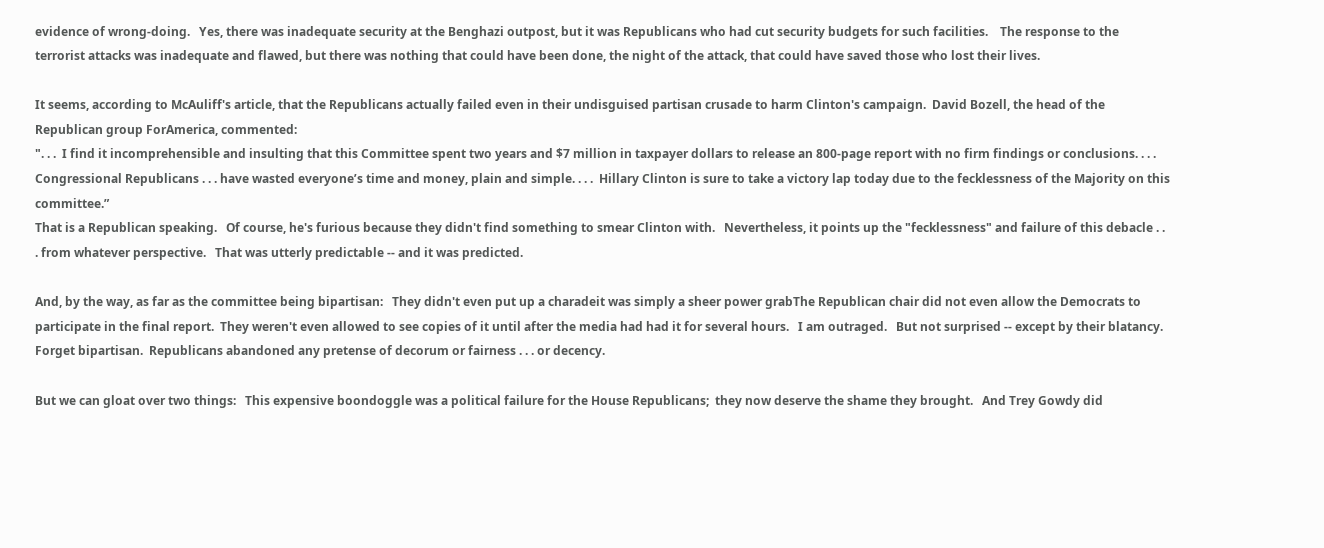evidence of wrong-doing.   Yes, there was inadequate security at the Benghazi outpost, but it was Republicans who had cut security budgets for such facilities.    The response to the terrorist attacks was inadequate and flawed, but there was nothing that could have been done, the night of the attack, that could have saved those who lost their lives.

It seems, according to McAuliff's article, that the Republicans actually failed even in their undisguised partisan crusade to harm Clinton's campaign.  David Bozell, the head of the Republican group ForAmerica, commented:
". . .  I find it incomprehensible and insulting that this Committee spent two years and $7 million in taxpayer dollars to release an 800-page report with no firm findings or conclusions. . . .  Congressional Republicans . . . have wasted everyone’s time and money, plain and simple. . . .  Hillary Clinton is sure to take a victory lap today due to the fecklessness of the Majority on this committee.”
That is a Republican speaking.   Of course, he's furious because they didn't find something to smear Clinton with.   Nevertheless, it points up the "fecklessness" and failure of this debacle . . . from whatever perspective.   That was utterly predictable -- and it was predicted.

And, by the way, as far as the committee being bipartisan:   They didn't even put up a charadeit was simply a sheer power grabThe Republican chair did not even allow the Democrats to participate in the final report.  They weren't even allowed to see copies of it until after the media had had it for several hours.   I am outraged.   But not surprised -- except by their blatancy.   Forget bipartisan.  Republicans abandoned any pretense of decorum or fairness . . . or decency.

But we can gloat over two things:   This expensive boondoggle was a political failure for the House Republicans;  they now deserve the shame they brought.   And Trey Gowdy did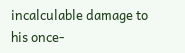incalculable damage to his once-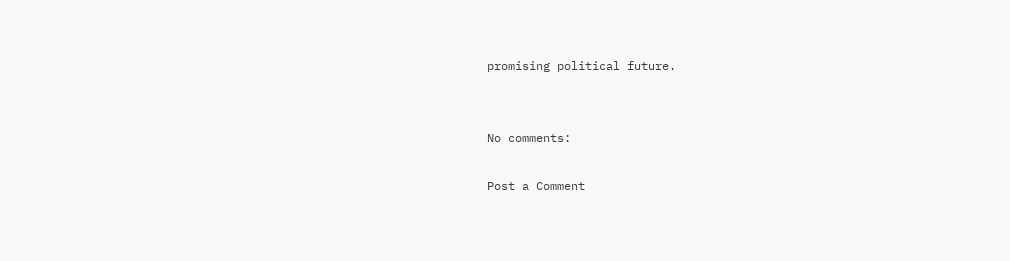promising political future.


No comments:

Post a Comment